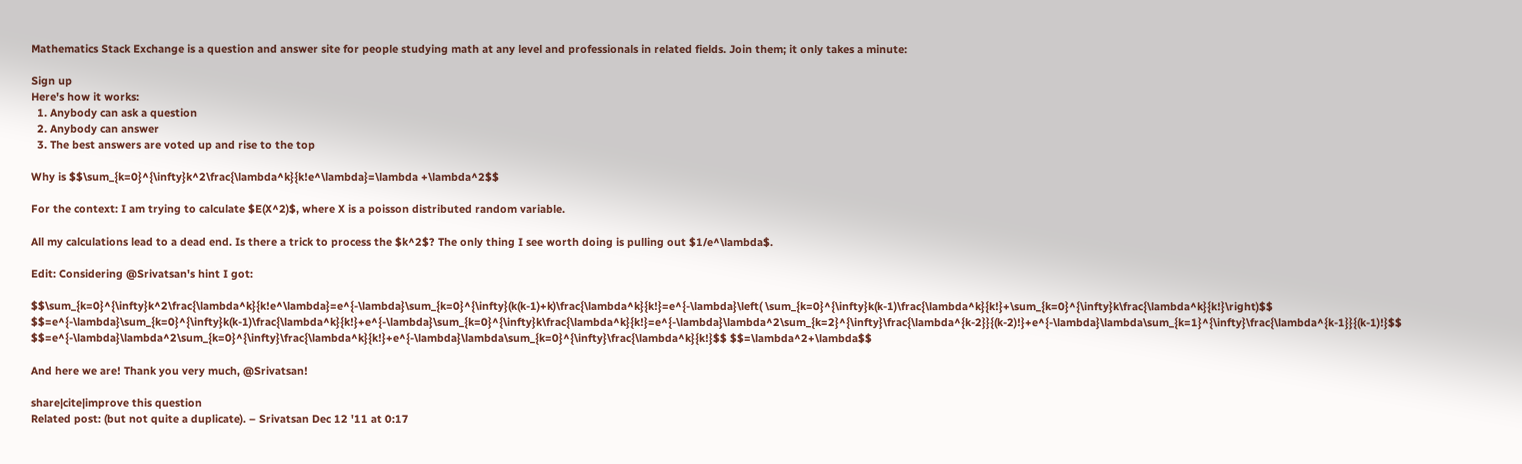Mathematics Stack Exchange is a question and answer site for people studying math at any level and professionals in related fields. Join them; it only takes a minute:

Sign up
Here's how it works:
  1. Anybody can ask a question
  2. Anybody can answer
  3. The best answers are voted up and rise to the top

Why is $$\sum_{k=0}^{\infty}k^2\frac{\lambda^k}{k!e^\lambda}=\lambda +\lambda^2$$

For the context: I am trying to calculate $E(X^2)$, where X is a poisson distributed random variable.

All my calculations lead to a dead end. Is there a trick to process the $k^2$? The only thing I see worth doing is pulling out $1/e^\lambda$.

Edit: Considering @Srivatsan's hint I got:

$$\sum_{k=0}^{\infty}k^2\frac{\lambda^k}{k!e^\lambda}=e^{-\lambda}\sum_{k=0}^{\infty}(k(k-1)+k)\frac{\lambda^k}{k!}=e^{-\lambda}\left( \sum_{k=0}^{\infty}k(k-1)\frac{\lambda^k}{k!}+\sum_{k=0}^{\infty}k\frac{\lambda^k}{k!}\right)$$ $$=e^{-\lambda}\sum_{k=0}^{\infty}k(k-1)\frac{\lambda^k}{k!}+e^{-\lambda}\sum_{k=0}^{\infty}k\frac{\lambda^k}{k!}=e^{-\lambda}\lambda^2\sum_{k=2}^{\infty}\frac{\lambda^{k-2}}{(k-2)!}+e^{-\lambda}\lambda\sum_{k=1}^{\infty}\frac{\lambda^{k-1}}{(k-1)!}$$ $$=e^{-\lambda}\lambda^2\sum_{k=0}^{\infty}\frac{\lambda^k}{k!}+e^{-\lambda}\lambda\sum_{k=0}^{\infty}\frac{\lambda^k}{k!}$$ $$=\lambda^2+\lambda$$

And here we are! Thank you very much, @Srivatsan!

share|cite|improve this question
Related post: (but not quite a duplicate). – Srivatsan Dec 12 '11 at 0:17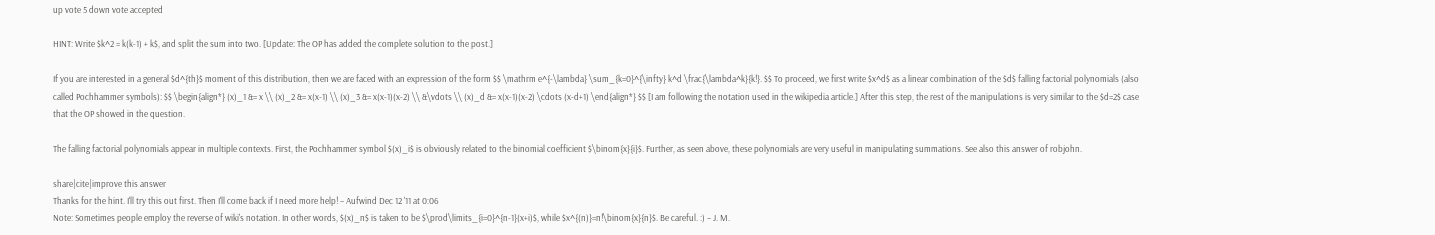up vote 5 down vote accepted

HINT: Write $k^2 = k(k-1) + k$, and split the sum into two. [Update: The OP has added the complete solution to the post.]

If you are interested in a general $d^{th}$ moment of this distribution, then we are faced with an expression of the form $$ \mathrm e^{-\lambda} \sum_{k=0}^{\infty} k^d \frac{\lambda^k}{k!}. $$ To proceed, we first write $x^d$ as a linear combination of the $d$ falling factorial polynomials (also called Pochhammer symbols): $$ \begin{align*} (x)_1 &= x \\ (x)_2 &= x(x-1) \\ (x)_3 &= x(x-1)(x-2) \\ &\vdots \\ (x)_d &= x(x-1)(x-2) \cdots (x-d+1) \end{align*} $$ [I am following the notation used in the wikipedia article.] After this step, the rest of the manipulations is very similar to the $d=2$ case that the OP showed in the question.

The falling factorial polynomials appear in multiple contexts. First, the Pochhammer symbol $(x)_i$ is obviously related to the binomial coefficient $\binom{x}{i}$. Further, as seen above, these polynomials are very useful in manipulating summations. See also this answer of robjohn.

share|cite|improve this answer
Thanks for the hint. I'll try this out first. Then I'll come back if I need more help! – Aufwind Dec 12 '11 at 0:06
Note: Sometimes people employ the reverse of wiki's notation. In other words, $(x)_n$ is taken to be $\prod\limits_{i=0}^{n-1}(x+i)$, while $x^{(n)}=n!\binom{x}{n}$. Be careful. :) – J. M.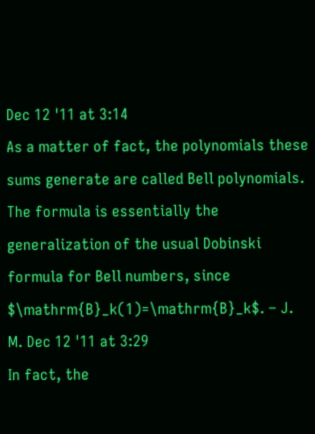Dec 12 '11 at 3:14
As a matter of fact, the polynomials these sums generate are called Bell polynomials. The formula is essentially the generalization of the usual Dobinski formula for Bell numbers, since $\mathrm{B}_k(1)=\mathrm{B}_k$. – J. M. Dec 12 '11 at 3:29
In fact, the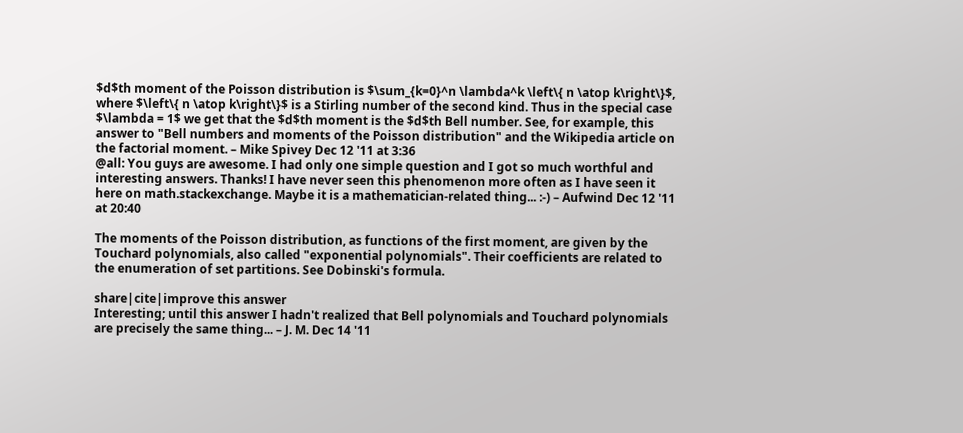$d$th moment of the Poisson distribution is $\sum_{k=0}^n \lambda^k \left\{ n \atop k\right\}$, where $\left\{ n \atop k\right\}$ is a Stirling number of the second kind. Thus in the special case $\lambda = 1$ we get that the $d$th moment is the $d$th Bell number. See, for example, this answer to "Bell numbers and moments of the Poisson distribution" and the Wikipedia article on the factorial moment. – Mike Spivey Dec 12 '11 at 3:36
@all: You guys are awesome. I had only one simple question and I got so much worthful and interesting answers. Thanks! I have never seen this phenomenon more often as I have seen it here on math.stackexchange. Maybe it is a mathematician-related thing... :-) – Aufwind Dec 12 '11 at 20:40

The moments of the Poisson distribution, as functions of the first moment, are given by the Touchard polynomials, also called "exponential polynomials". Their coefficients are related to the enumeration of set partitions. See Dobinski's formula.

share|cite|improve this answer
Interesting; until this answer I hadn't realized that Bell polynomials and Touchard polynomials are precisely the same thing... – J. M. Dec 14 '11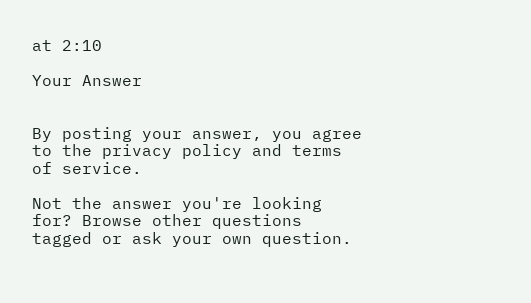at 2:10

Your Answer


By posting your answer, you agree to the privacy policy and terms of service.

Not the answer you're looking for? Browse other questions tagged or ask your own question.